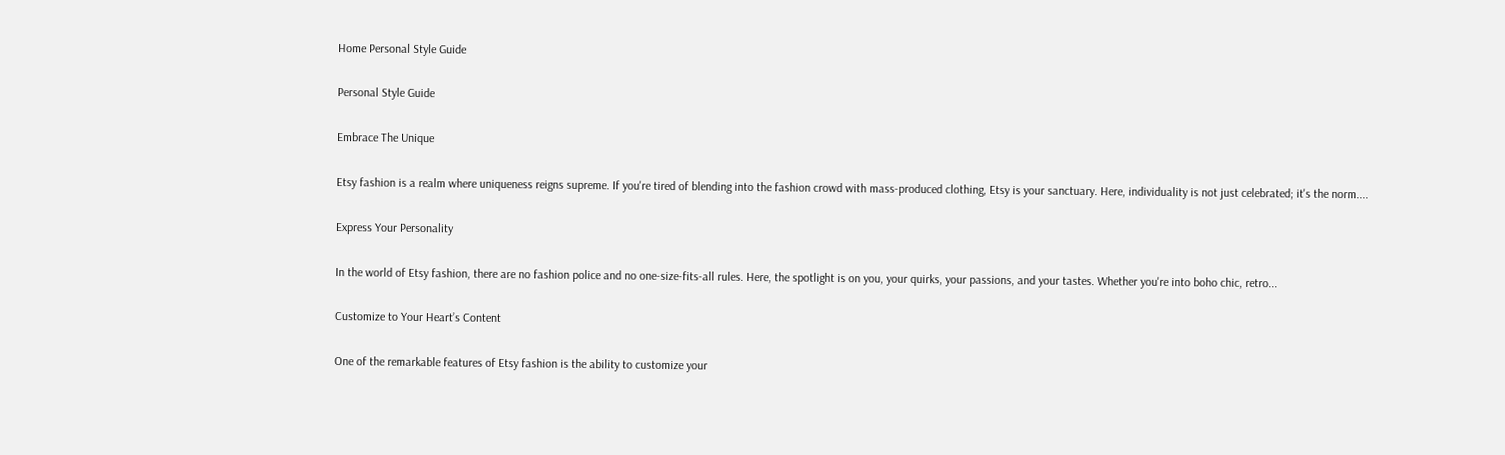Home Personal Style Guide

Personal Style Guide

Embrace The Unique

Etsy fashion is a realm where uniqueness reigns supreme. If you're tired of blending into the fashion crowd with mass-produced clothing, Etsy is your sanctuary. Here, individuality is not just celebrated; it's the norm....

Express Your Personality

In the world of Etsy fashion, there are no fashion police and no one-size-fits-all rules. Here, the spotlight is on you, your quirks, your passions, and your tastes. Whether you're into boho chic, retro...

Customize to Your Heart’s Content

One of the remarkable features of Etsy fashion is the ability to customize your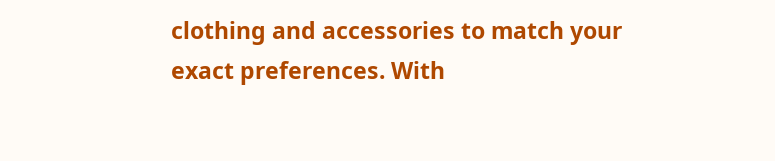clothing and accessories to match your exact preferences. With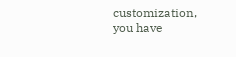customization, you have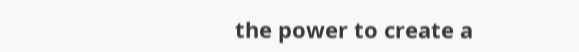the power to create a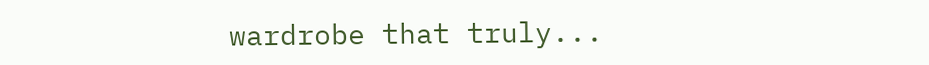wardrobe that truly...